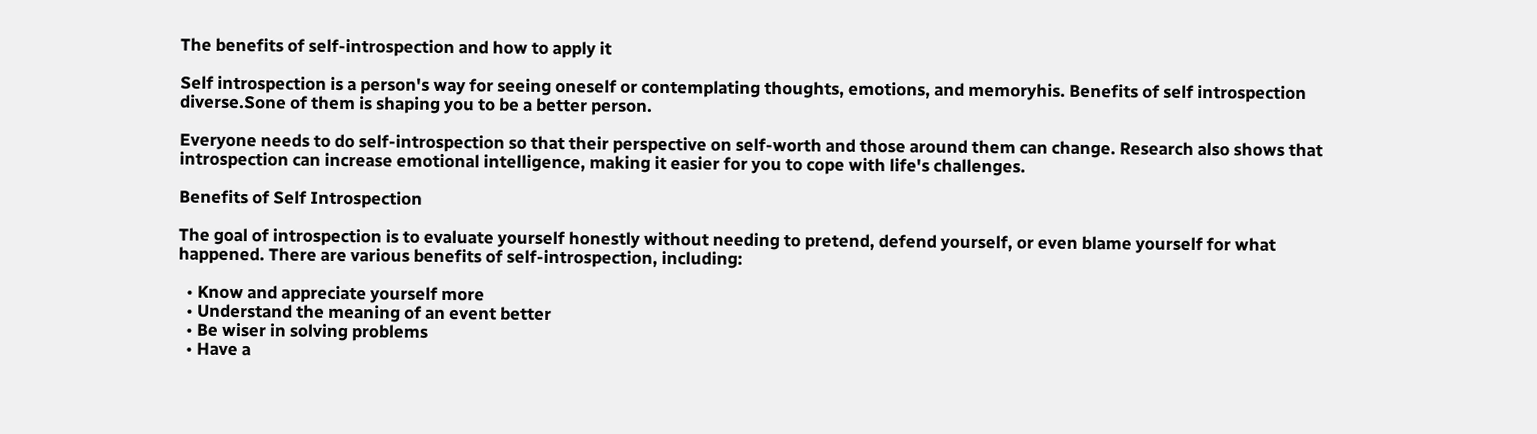The benefits of self-introspection and how to apply it

Self introspection is a person's way for seeing oneself or contemplating thoughts, emotions, and memoryhis. Benefits of self introspection diverse.Sone of them is shaping you to be a better person.

Everyone needs to do self-introspection so that their perspective on self-worth and those around them can change. Research also shows that introspection can increase emotional intelligence, making it easier for you to cope with life's challenges.

Benefits of Self Introspection

The goal of introspection is to evaluate yourself honestly without needing to pretend, defend yourself, or even blame yourself for what happened. There are various benefits of self-introspection, including:

  • Know and appreciate yourself more
  • Understand the meaning of an event better
  • Be wiser in solving problems
  • Have a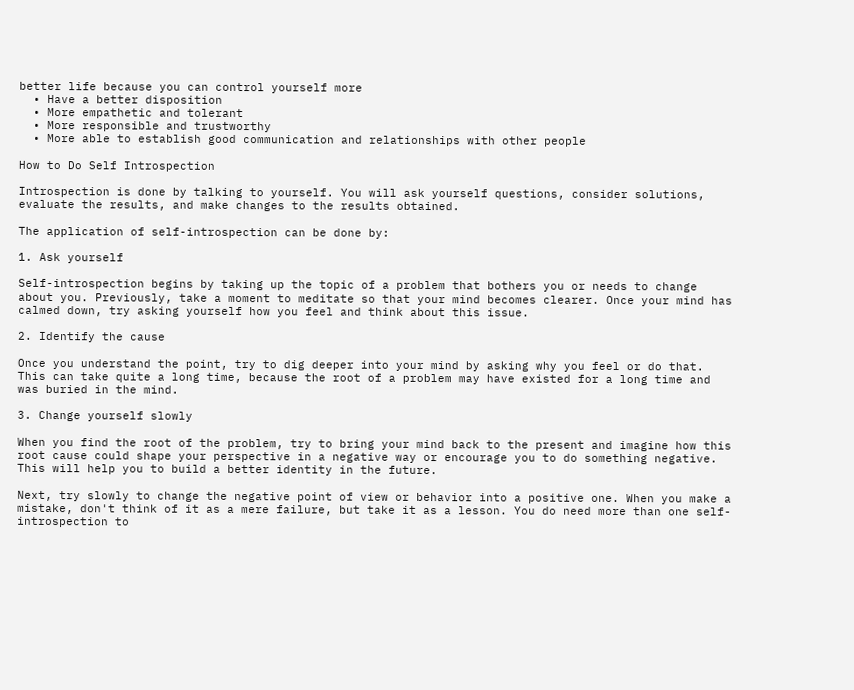better life because you can control yourself more
  • Have a better disposition
  • More empathetic and tolerant
  • More responsible and trustworthy
  • More able to establish good communication and relationships with other people

How to Do Self Introspection

Introspection is done by talking to yourself. You will ask yourself questions, consider solutions, evaluate the results, and make changes to the results obtained.

The application of self-introspection can be done by:

1. Ask yourself

Self-introspection begins by taking up the topic of a problem that bothers you or needs to change about you. Previously, take a moment to meditate so that your mind becomes clearer. Once your mind has calmed down, try asking yourself how you feel and think about this issue.

2. Identify the cause

Once you understand the point, try to dig deeper into your mind by asking why you feel or do that. This can take quite a long time, because the root of a problem may have existed for a long time and was buried in the mind.

3. Change yourself slowly

When you find the root of the problem, try to bring your mind back to the present and imagine how this root cause could shape your perspective in a negative way or encourage you to do something negative. This will help you to build a better identity in the future.

Next, try slowly to change the negative point of view or behavior into a positive one. When you make a mistake, don't think of it as a mere failure, but take it as a lesson. You do need more than one self-introspection to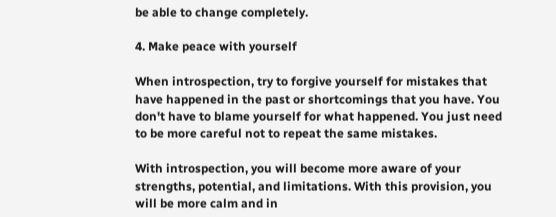be able to change completely.

4. Make peace with yourself

When introspection, try to forgive yourself for mistakes that have happened in the past or shortcomings that you have. You don't have to blame yourself for what happened. You just need to be more careful not to repeat the same mistakes.

With introspection, you will become more aware of your strengths, potential, and limitations. With this provision, you will be more calm and in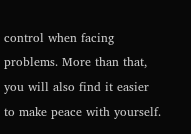control when facing problems. More than that, you will also find it easier to make peace with yourself.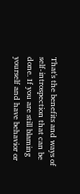That's the benefits and ways of self-introspection that can be done. If you are still blaming yourself and have behavior or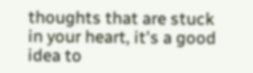thoughts that are stuck in your heart, it's a good idea to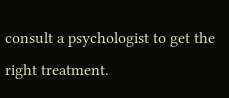consult a psychologist to get the right treatment.